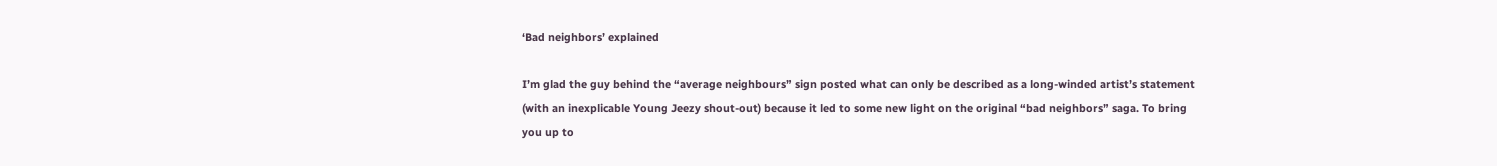‘Bad neighbors’ explained

I’m glad the guy behind the “average neighbours” sign posted what can only be described as a long-winded artist’s statement (with an inexplicable Young Jeezy shout-out) because it led to some new light on the original “bad neighbors” saga. To bring you up to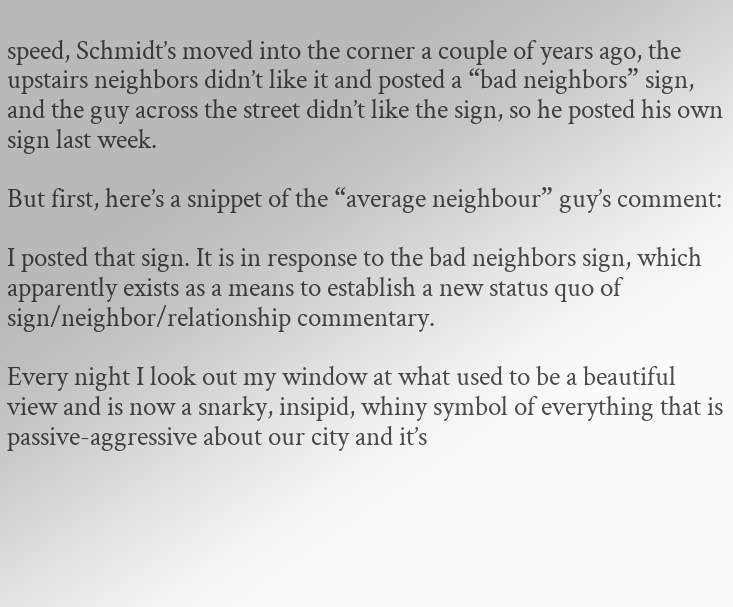speed, Schmidt’s moved into the corner a couple of years ago, the upstairs neighbors didn’t like it and posted a “bad neighbors” sign, and the guy across the street didn’t like the sign, so he posted his own sign last week.

But first, here’s a snippet of the “average neighbour” guy’s comment:

I posted that sign. It is in response to the bad neighbors sign, which apparently exists as a means to establish a new status quo of sign/neighbor/relationship commentary.

Every night I look out my window at what used to be a beautiful view and is now a snarky, insipid, whiny symbol of everything that is passive-aggressive about our city and it’s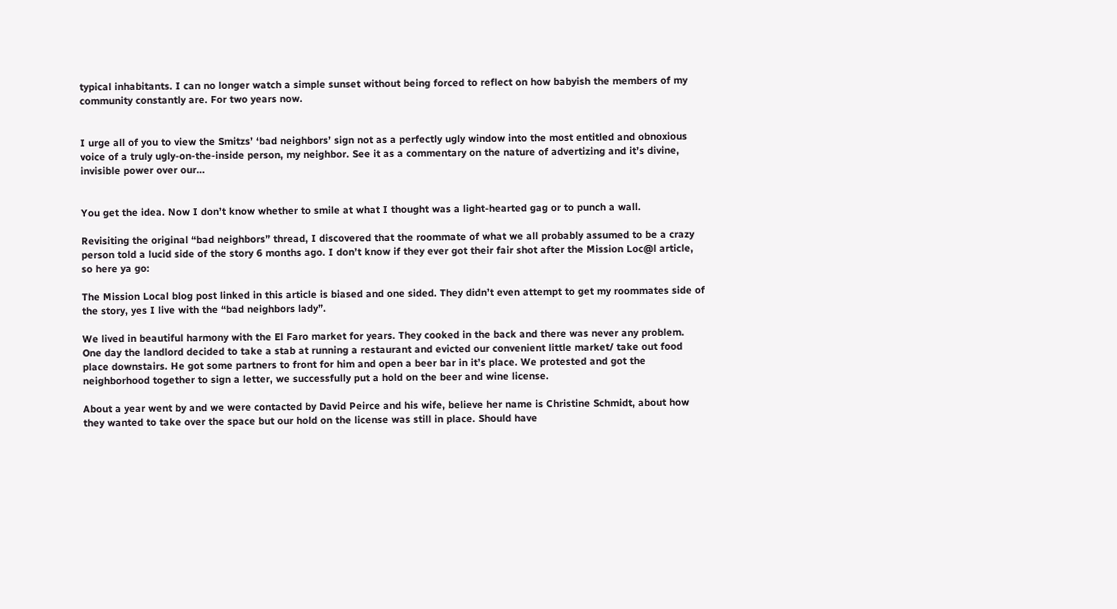typical inhabitants. I can no longer watch a simple sunset without being forced to reflect on how babyish the members of my community constantly are. For two years now.


I urge all of you to view the Smitzs’ ‘bad neighbors’ sign not as a perfectly ugly window into the most entitled and obnoxious voice of a truly ugly-on-the-inside person, my neighbor. See it as a commentary on the nature of advertizing and it’s divine, invisible power over our…


You get the idea. Now I don’t know whether to smile at what I thought was a light-hearted gag or to punch a wall.

Revisiting the original “bad neighbors” thread, I discovered that the roommate of what we all probably assumed to be a crazy person told a lucid side of the story 6 months ago. I don’t know if they ever got their fair shot after the Mission Loc@l article, so here ya go:

The Mission Local blog post linked in this article is biased and one sided. They didn’t even attempt to get my roommates side of the story, yes I live with the “bad neighbors lady”.

We lived in beautiful harmony with the El Faro market for years. They cooked in the back and there was never any problem. One day the landlord decided to take a stab at running a restaurant and evicted our convenient little market/ take out food place downstairs. He got some partners to front for him and open a beer bar in it’s place. We protested and got the neighborhood together to sign a letter, we successfully put a hold on the beer and wine license.

About a year went by and we were contacted by David Peirce and his wife, believe her name is Christine Schmidt, about how they wanted to take over the space but our hold on the license was still in place. Should have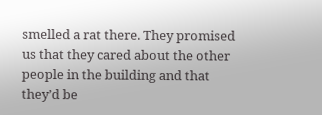smelled a rat there. They promised us that they cared about the other people in the building and that they’d be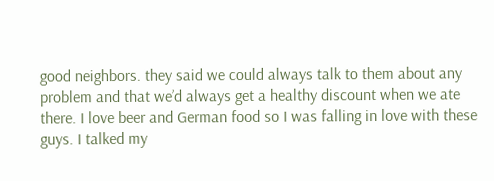good neighbors. they said we could always talk to them about any problem and that we’d always get a healthy discount when we ate there. I love beer and German food so I was falling in love with these guys. I talked my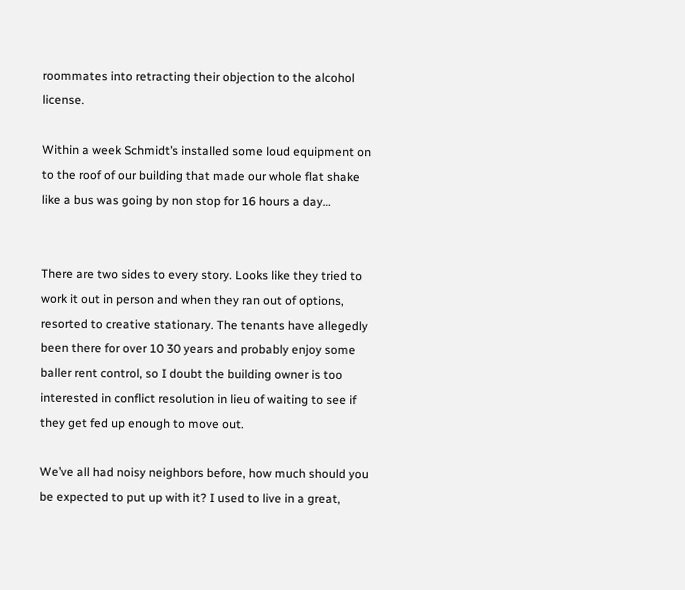roommates into retracting their objection to the alcohol license.

Within a week Schmidt’s installed some loud equipment on to the roof of our building that made our whole flat shake like a bus was going by non stop for 16 hours a day…


There are two sides to every story. Looks like they tried to work it out in person and when they ran out of options, resorted to creative stationary. The tenants have allegedly been there for over 10 30 years and probably enjoy some baller rent control, so I doubt the building owner is too interested in conflict resolution in lieu of waiting to see if they get fed up enough to move out.

We’ve all had noisy neighbors before, how much should you be expected to put up with it? I used to live in a great,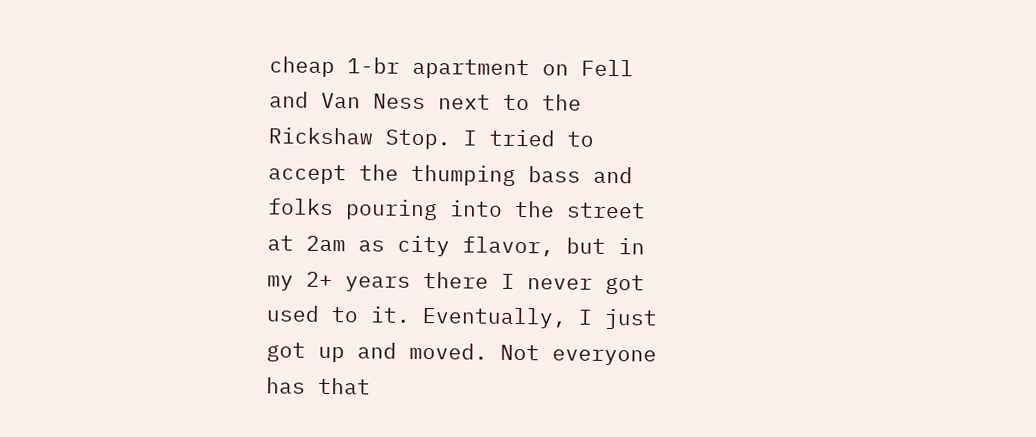cheap 1-br apartment on Fell and Van Ness next to the Rickshaw Stop. I tried to accept the thumping bass and folks pouring into the street at 2am as city flavor, but in my 2+ years there I never got used to it. Eventually, I just got up and moved. Not everyone has that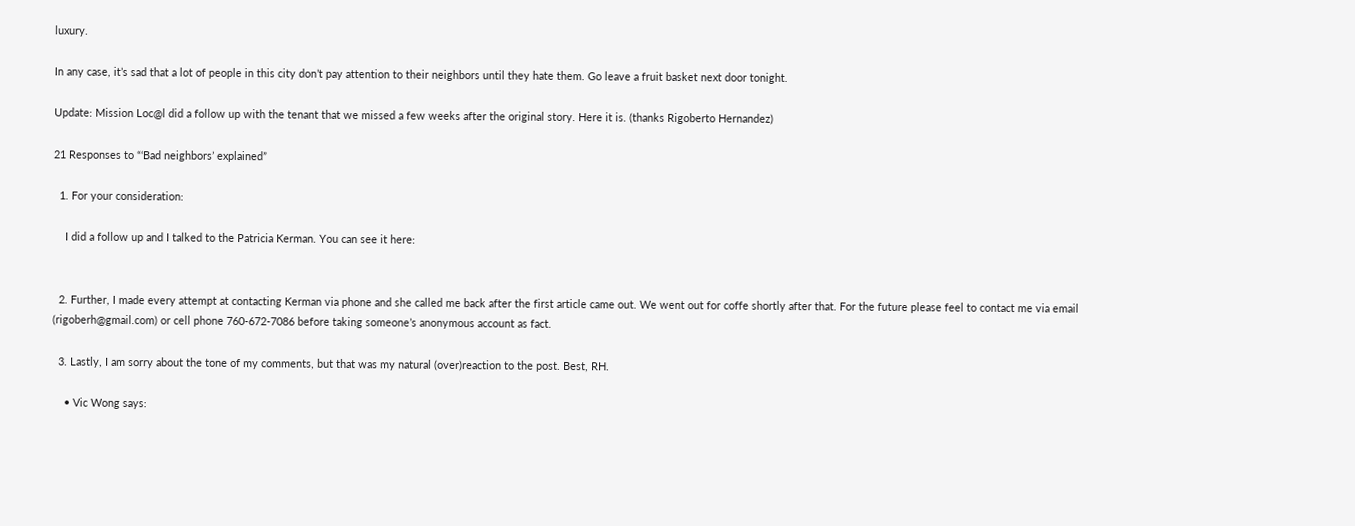luxury.

In any case, it’s sad that a lot of people in this city don’t pay attention to their neighbors until they hate them. Go leave a fruit basket next door tonight.

Update: Mission Loc@l did a follow up with the tenant that we missed a few weeks after the original story. Here it is. (thanks Rigoberto Hernandez)

21 Responses to “‘Bad neighbors’ explained”

  1. For your consideration:

    I did a follow up and I talked to the Patricia Kerman. You can see it here:


  2. Further, I made every attempt at contacting Kerman via phone and she called me back after the first article came out. We went out for coffe shortly after that. For the future please feel to contact me via email (rigoberh@gmail.com) or cell phone 760-672-7086 before taking someone’s anonymous account as fact.

  3. Lastly, I am sorry about the tone of my comments, but that was my natural (over)reaction to the post. Best, RH.

    • Vic Wong says: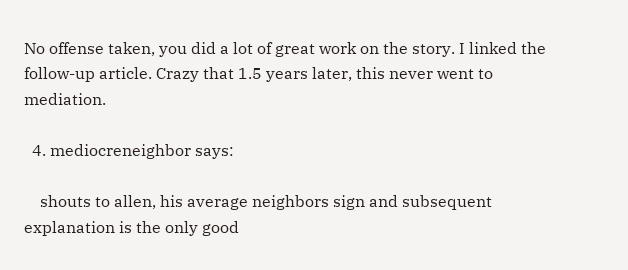No offense taken, you did a lot of great work on the story. I linked the follow-up article. Crazy that 1.5 years later, this never went to mediation.

  4. mediocreneighbor says:

    shouts to allen, his average neighbors sign and subsequent explanation is the only good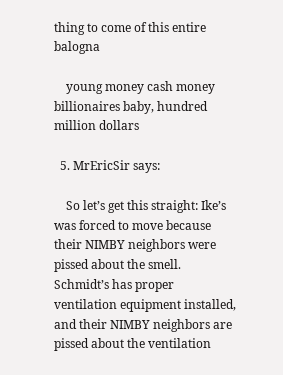thing to come of this entire balogna

    young money cash money billionaires baby, hundred million dollars

  5. MrEricSir says:

    So let’s get this straight: Ike’s was forced to move because their NIMBY neighbors were pissed about the smell. Schmidt’s has proper ventilation equipment installed, and their NIMBY neighbors are pissed about the ventilation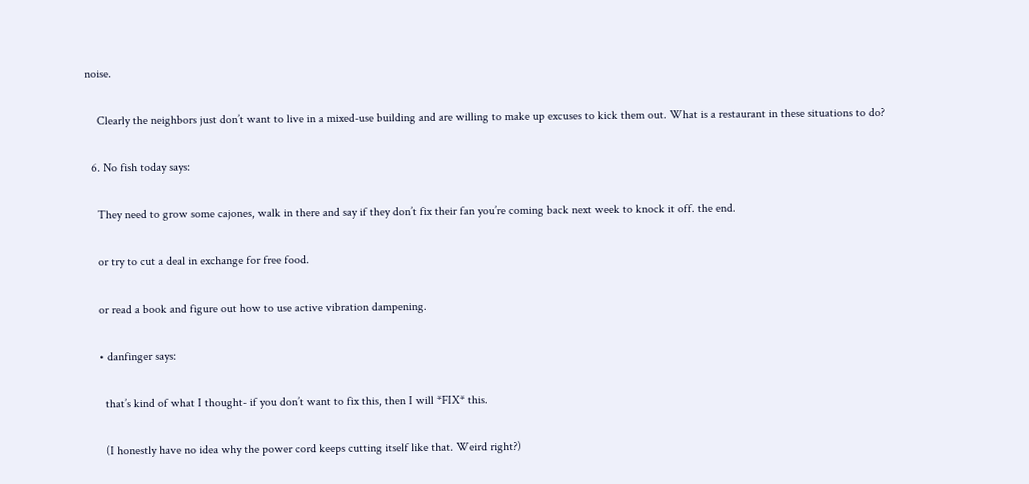noise.

    Clearly the neighbors just don’t want to live in a mixed-use building and are willing to make up excuses to kick them out. What is a restaurant in these situations to do?

  6. No fish today says:

    They need to grow some cajones, walk in there and say if they don’t fix their fan you’re coming back next week to knock it off. the end.

    or try to cut a deal in exchange for free food.

    or read a book and figure out how to use active vibration dampening.

    • danfinger says:

      that’s kind of what I thought- if you don’t want to fix this, then I will *FIX* this.

      (I honestly have no idea why the power cord keeps cutting itself like that. Weird right?)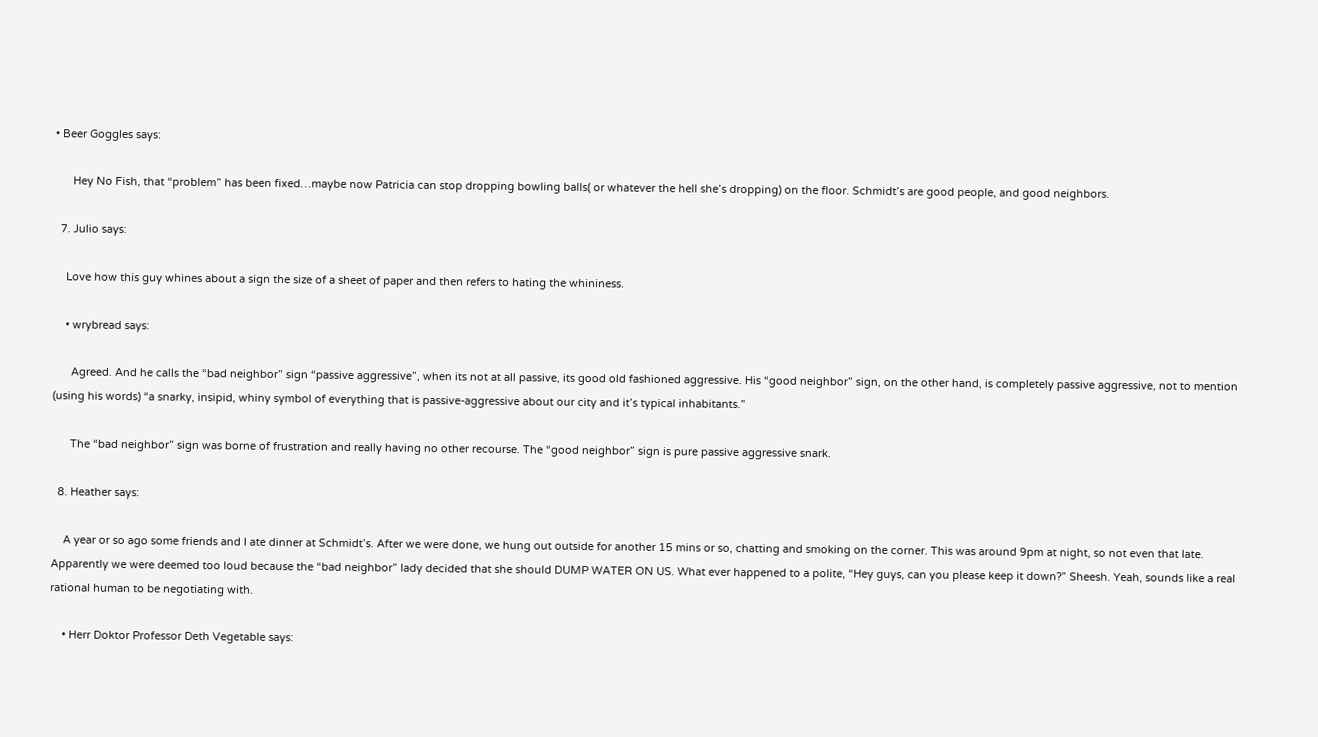• Beer Goggles says:

      Hey No Fish, that “problem” has been fixed…maybe now Patricia can stop dropping bowling balls( or whatever the hell she’s dropping) on the floor. Schmidt’s are good people, and good neighbors.

  7. Julio says:

    Love how this guy whines about a sign the size of a sheet of paper and then refers to hating the whininess.

    • wrybread says:

      Agreed. And he calls the “bad neighbor” sign “passive aggressive”, when its not at all passive, its good old fashioned aggressive. His “good neighbor” sign, on the other hand, is completely passive aggressive, not to mention (using his words) “a snarky, insipid, whiny symbol of everything that is passive-aggressive about our city and it’s typical inhabitants.”

      The “bad neighbor” sign was borne of frustration and really having no other recourse. The “good neighbor” sign is pure passive aggressive snark.

  8. Heather says:

    A year or so ago some friends and I ate dinner at Schmidt’s. After we were done, we hung out outside for another 15 mins or so, chatting and smoking on the corner. This was around 9pm at night, so not even that late. Apparently we were deemed too loud because the “bad neighbor” lady decided that she should DUMP WATER ON US. What ever happened to a polite, “Hey guys, can you please keep it down?” Sheesh. Yeah, sounds like a real rational human to be negotiating with.

    • Herr Doktor Professor Deth Vegetable says: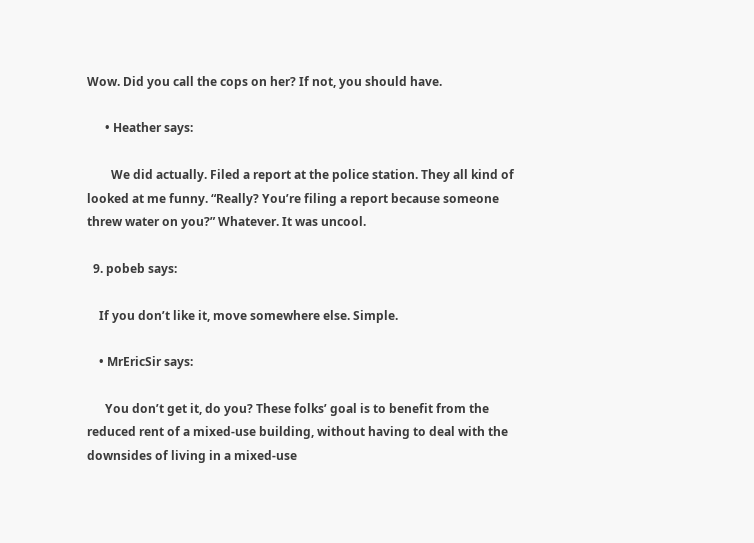Wow. Did you call the cops on her? If not, you should have.

      • Heather says:

        We did actually. Filed a report at the police station. They all kind of looked at me funny. “Really? You’re filing a report because someone threw water on you?” Whatever. It was uncool.

  9. pobeb says:

    If you don’t like it, move somewhere else. Simple.

    • MrEricSir says:

      You don’t get it, do you? These folks’ goal is to benefit from the reduced rent of a mixed-use building, without having to deal with the downsides of living in a mixed-use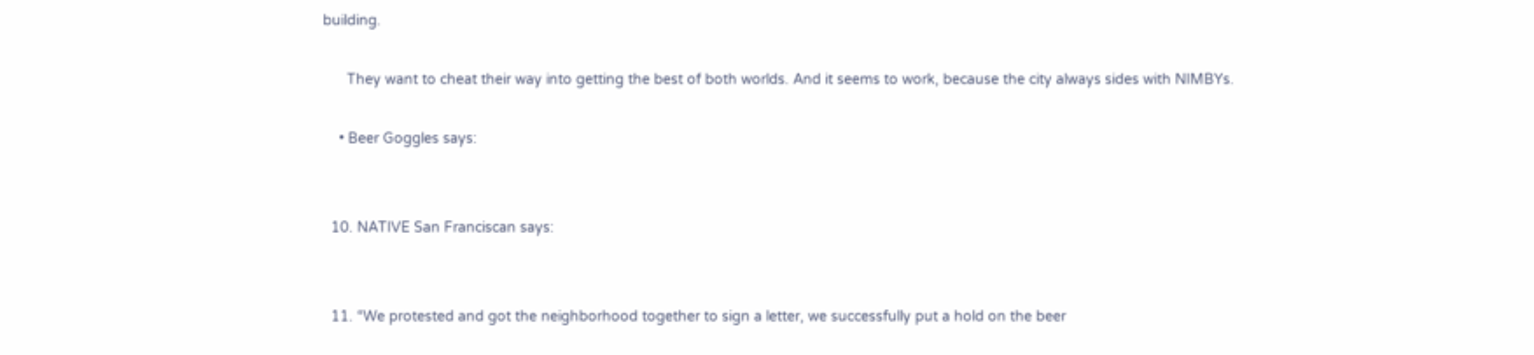building.

      They want to cheat their way into getting the best of both worlds. And it seems to work, because the city always sides with NIMBYs.

    • Beer Goggles says:


  10. NATIVE San Franciscan says:


  11. “We protested and got the neighborhood together to sign a letter, we successfully put a hold on the beer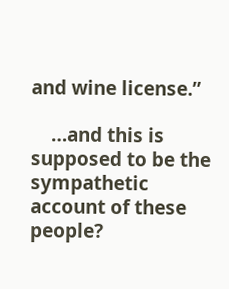and wine license.”

    …and this is supposed to be the sympathetic account of these people?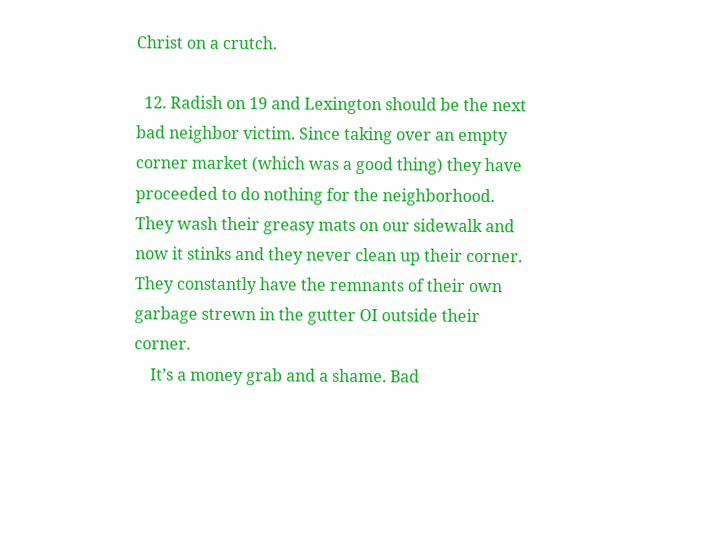Christ on a crutch.

  12. Radish on 19 and Lexington should be the next bad neighbor victim. Since taking over an empty corner market (which was a good thing) they have proceeded to do nothing for the neighborhood. They wash their greasy mats on our sidewalk and now it stinks and they never clean up their corner. They constantly have the remnants of their own garbage strewn in the gutter OI outside their corner.
    It’s a money grab and a shame. Bad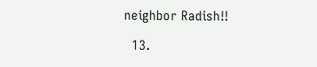neighbor Radish!!

  13.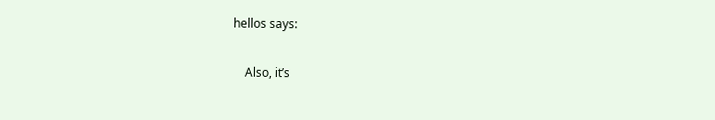hellos says:

    Also, it’s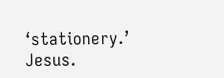‘stationery.’ Jesus.